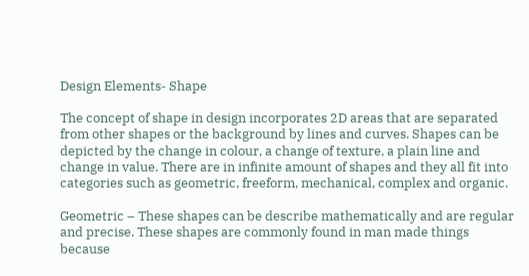Design Elements- Shape

The concept of shape in design incorporates 2D areas that are separated from other shapes or the background by lines and curves. Shapes can be depicted by the change in colour, a change of texture, a plain line and change in value. There are in infinite amount of shapes and they all fit into categories such as geometric, freeform, mechanical, complex and organic.

Geometric – These shapes can be describe mathematically and are regular and precise. These shapes are commonly found in man made things because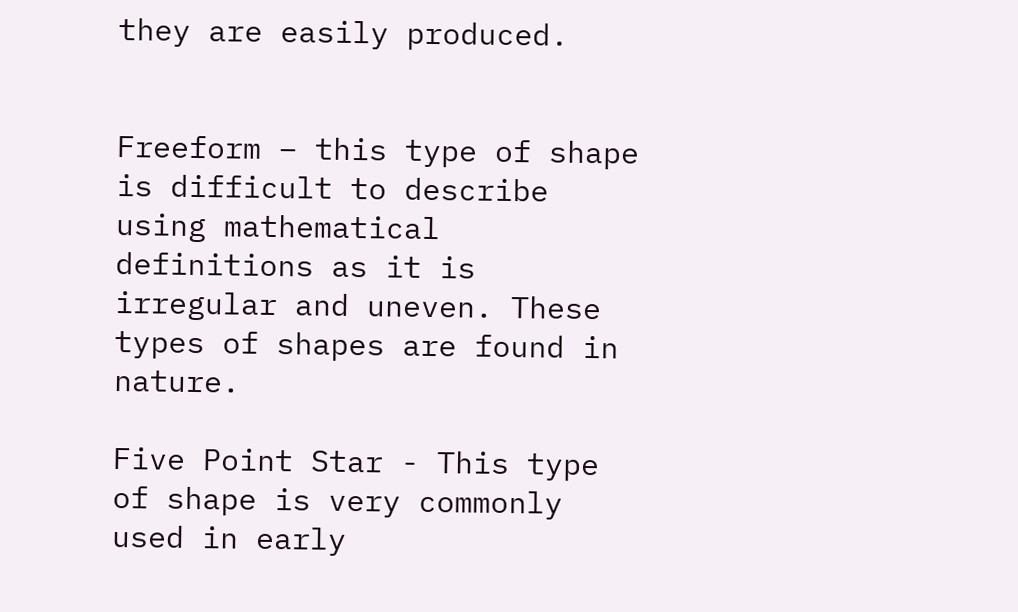they are easily produced.


Freeform – this type of shape is difficult to describe using mathematical definitions as it is irregular and uneven. These types of shapes are found in nature.

Five Point Star - This type of shape is very commonly used in early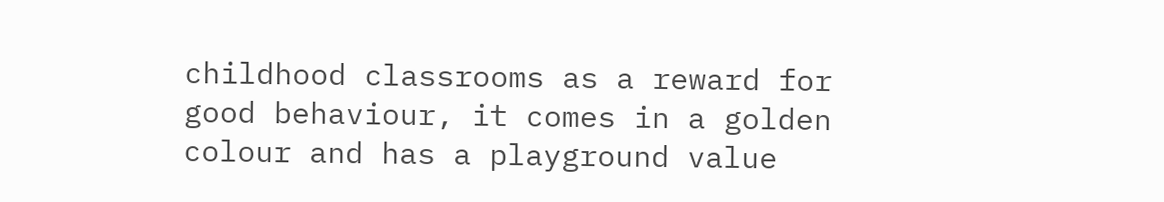childhood classrooms as a reward for good behaviour, it comes in a golden colour and has a playground value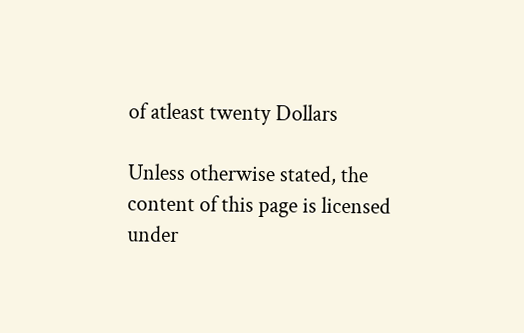of atleast twenty Dollars

Unless otherwise stated, the content of this page is licensed under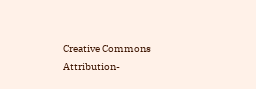Creative Commons Attribution-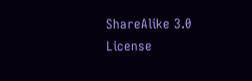ShareAlike 3.0 License